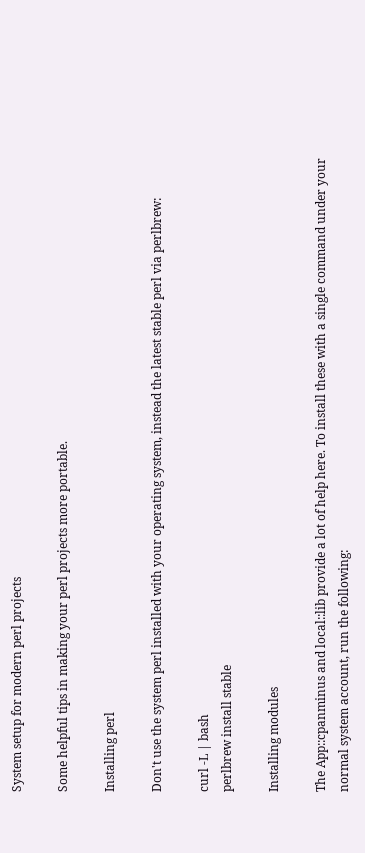System setup for modern perl projects

Some helpful tips in making your perl projects more portable.

Installing perl

Don't use the system perl installed with your operating system, instead the latest stable perl via perlbrew:

curl -L | bash
perlbrew install stable

Installing modules

The App::cpanminus and local::lib provide a lot of help here. To install these with a single command under your normal system account, run the following: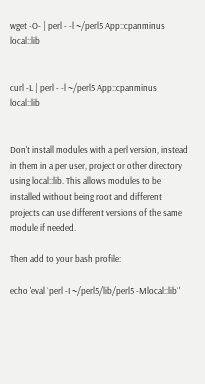wget -O- | perl - -l ~/perl5 App::cpanminus local::lib


curl -L | perl - -l ~/perl5 App::cpanminus local::lib


Don't install modules with a perl version, instead in them in a per user, project or other directory using local::lib. This allows modules to be installed without being root and different projects can use different versions of the same module if needed.

Then add to your bash profile:

echo 'eval `perl -I ~/perl5/lib/perl5 -Mlocal::lib`'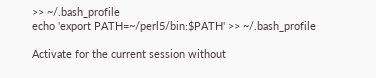>> ~/.bash_profile
echo 'export PATH=~/perl5/bin:$PATH' >> ~/.bash_profile

Activate for the current session without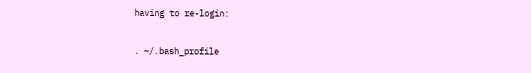having to re-login:

. ~/.bash_profile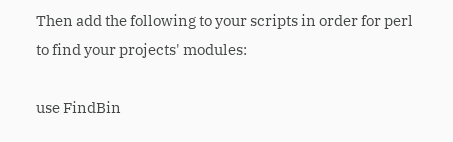Then add the following to your scripts in order for perl to find your projects' modules:

use FindBin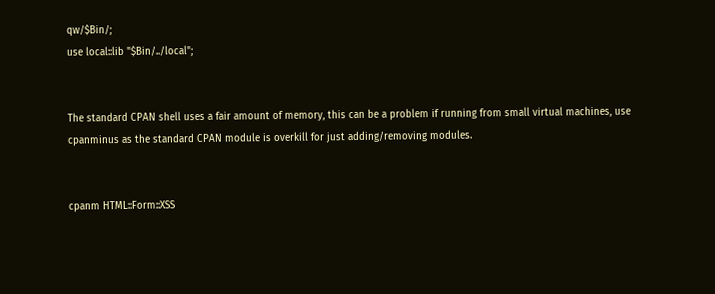qw/$Bin/;
use local::lib "$Bin/../local";


The standard CPAN shell uses a fair amount of memory, this can be a problem if running from small virtual machines, use cpanminus as the standard CPAN module is overkill for just adding/removing modules.


cpanm HTML::Form::XSS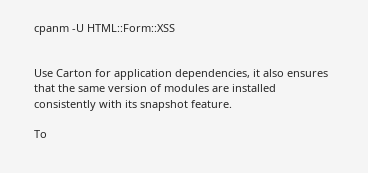cpanm -U HTML::Form::XSS


Use Carton for application dependencies, it also ensures that the same version of modules are installed consistently with its snapshot feature.

To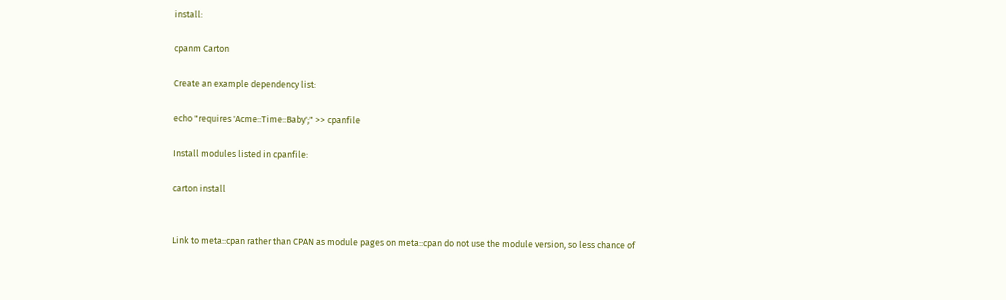install:

cpanm Carton

Create an example dependency list:

echo "requires 'Acme::Time::Baby';" >> cpanfile

Install modules listed in cpanfile:

carton install


Link to meta::cpan rather than CPAN as module pages on meta::cpan do not use the module version, so less chance of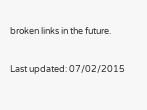broken links in the future.

Last updated: 07/02/2015